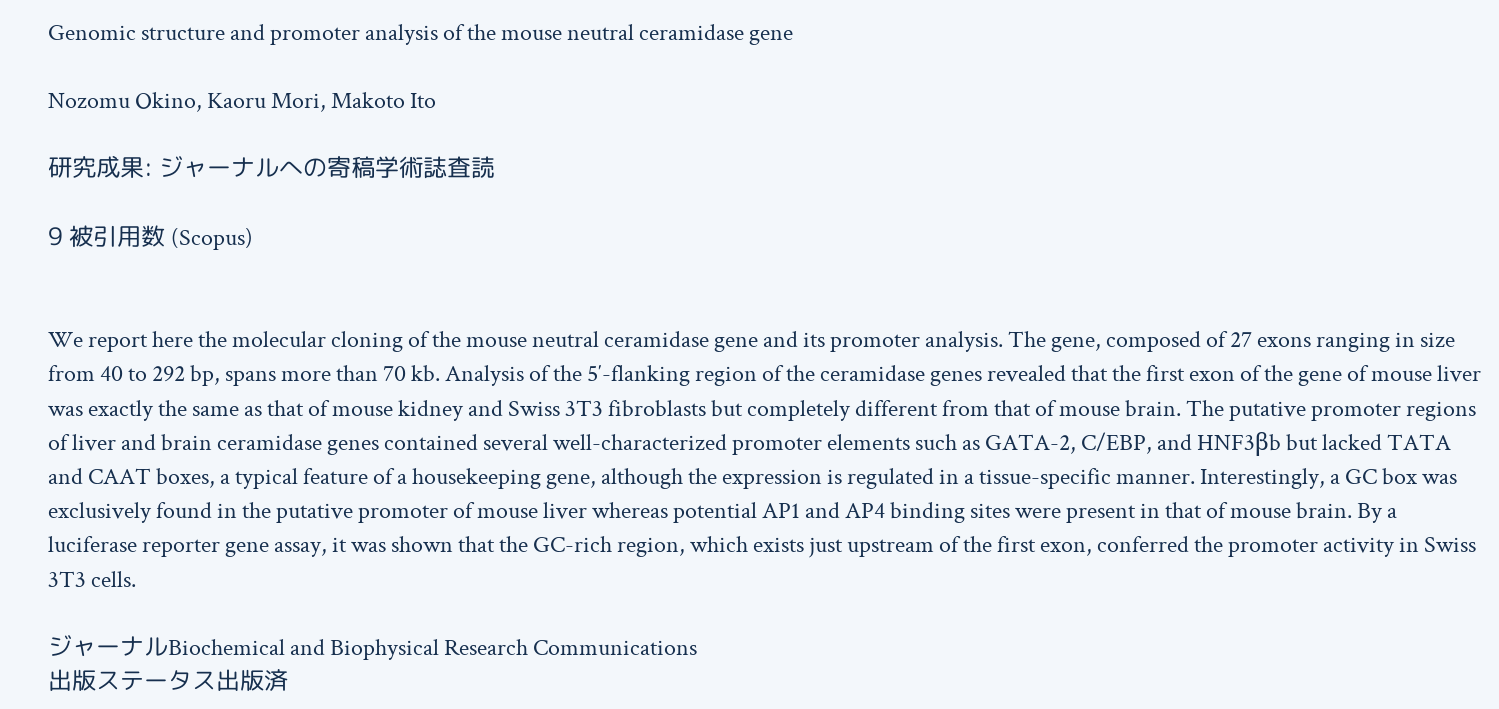Genomic structure and promoter analysis of the mouse neutral ceramidase gene

Nozomu Okino, Kaoru Mori, Makoto Ito

研究成果: ジャーナルへの寄稿学術誌査読

9 被引用数 (Scopus)


We report here the molecular cloning of the mouse neutral ceramidase gene and its promoter analysis. The gene, composed of 27 exons ranging in size from 40 to 292 bp, spans more than 70 kb. Analysis of the 5′-flanking region of the ceramidase genes revealed that the first exon of the gene of mouse liver was exactly the same as that of mouse kidney and Swiss 3T3 fibroblasts but completely different from that of mouse brain. The putative promoter regions of liver and brain ceramidase genes contained several well-characterized promoter elements such as GATA-2, C/EBP, and HNF3βb but lacked TATA and CAAT boxes, a typical feature of a housekeeping gene, although the expression is regulated in a tissue-specific manner. Interestingly, a GC box was exclusively found in the putative promoter of mouse liver whereas potential AP1 and AP4 binding sites were present in that of mouse brain. By a luciferase reporter gene assay, it was shown that the GC-rich region, which exists just upstream of the first exon, conferred the promoter activity in Swiss 3T3 cells.

ジャーナルBiochemical and Biophysical Research Communications
出版ステータス出版済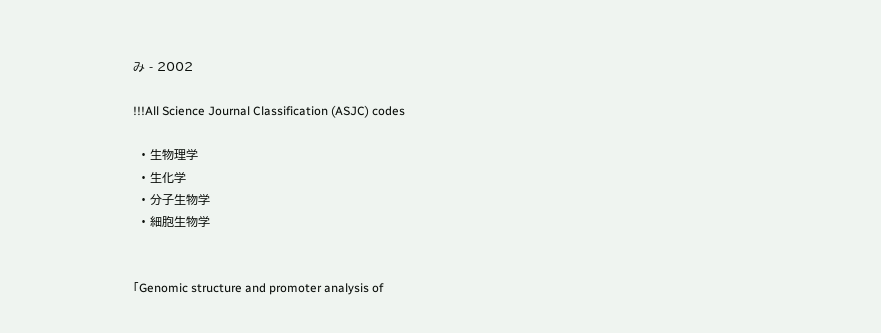み - 2002

!!!All Science Journal Classification (ASJC) codes

  • 生物理学
  • 生化学
  • 分子生物学
  • 細胞生物学


「Genomic structure and promoter analysis of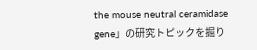the mouse neutral ceramidase gene」の研究トピックを掘り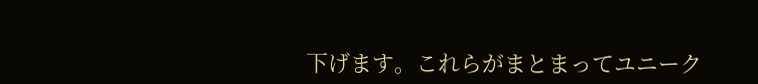下げます。これらがまとまってユニーク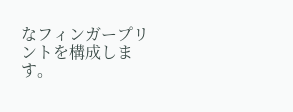なフィンガープリントを構成します。